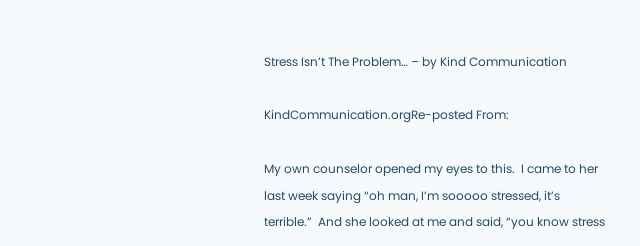Stress Isn’t The Problem… – by Kind Communication

KindCommunication.orgRe-posted From:

My own counselor opened my eyes to this.  I came to her last week saying “oh man, I’m sooooo stressed, it’s terrible.”  And she looked at me and said, “you know stress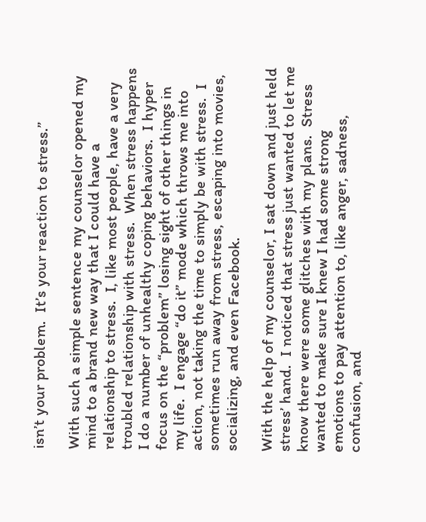isn’t your problem.  It’s your reaction to stress.”

With such a simple sentence my counselor opened my mind to a brand new way that I could have a relationship to stress.  I, like most people, have a very troubled relationship with stress.  When stress happens I do a number of unhealthy coping behaviors.  I hyper focus on the “problem” losing sight of other things in my life.  I engage “do it” mode which throws me into action, not taking the time to simply be with stress.  I sometimes run away from stress, escaping into movies, socializing, and even Facebook.

With the help of my counselor, I sat down and just held stress’ hand.  I noticed that stress just wanted to let me know there were some glitches with my plans.  Stress wanted to make sure I knew I had some strong emotions to pay attention to, like anger, sadness, confusion, and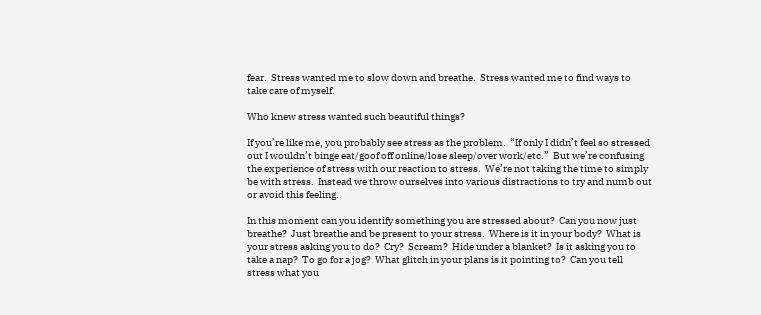fear.  Stress wanted me to slow down and breathe.  Stress wanted me to find ways to take care of myself.

Who knew stress wanted such beautiful things?

If you’re like me, you probably see stress as the problem.  “If only I didn’t feel so stressed out I wouldn’t binge eat/goof off online/lose sleep/over work/etc.”  But we’re confusing the experience of stress with our reaction to stress.  We’re not taking the time to simply be with stress.  Instead we throw ourselves into various distractions to try and numb out or avoid this feeling.

In this moment can you identify something you are stressed about?  Can you now just breathe?  Just breathe and be present to your stress.  Where is it in your body?  What is your stress asking you to do?  Cry?  Scream?  Hide under a blanket?  Is it asking you to take a nap?  To go for a jog?  What glitch in your plans is it pointing to?  Can you tell stress what you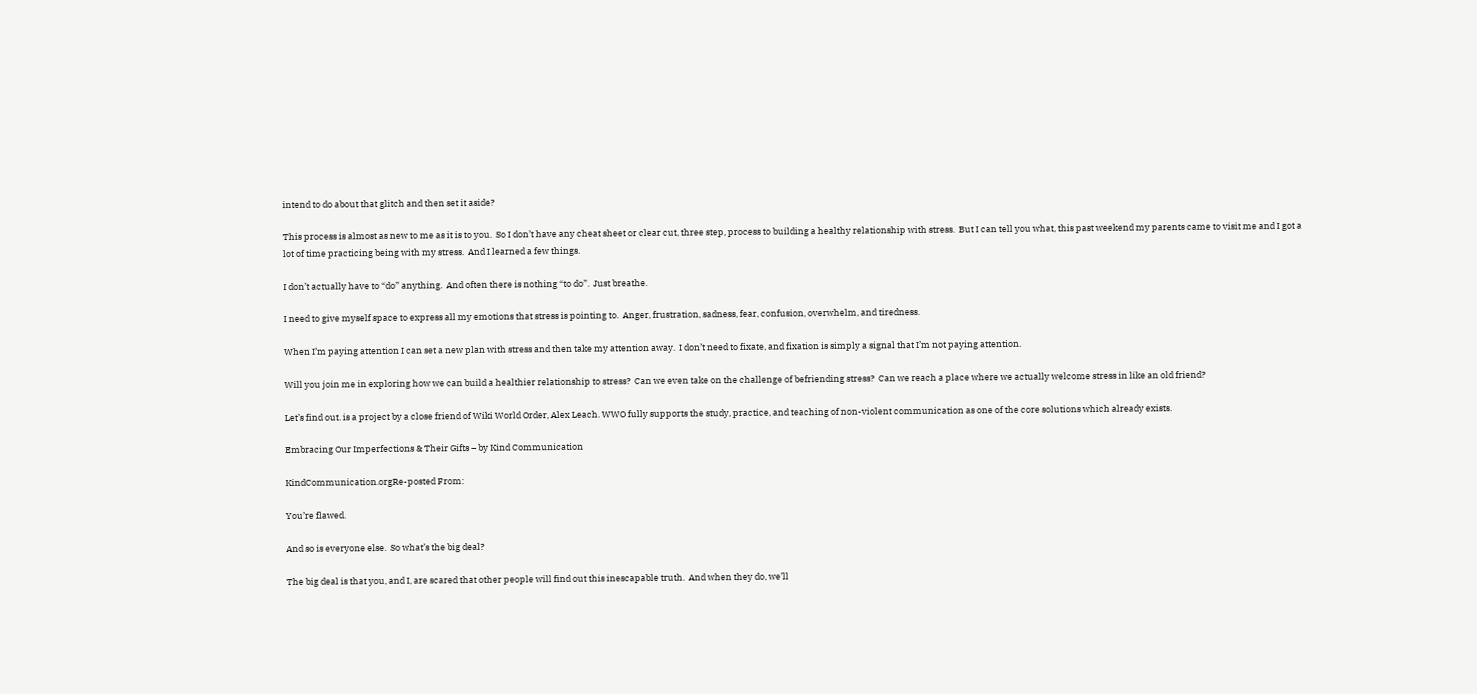intend to do about that glitch and then set it aside?

This process is almost as new to me as it is to you.  So I don’t have any cheat sheet or clear cut, three step, process to building a healthy relationship with stress.  But I can tell you what, this past weekend my parents came to visit me and I got a lot of time practicing being with my stress.  And I learned a few things.

I don’t actually have to “do” anything.  And often there is nothing “to do”.  Just breathe.

I need to give myself space to express all my emotions that stress is pointing to.  Anger, frustration, sadness, fear, confusion, overwhelm, and tiredness.

When I’m paying attention I can set a new plan with stress and then take my attention away.  I don’t need to fixate, and fixation is simply a signal that I’m not paying attention.

Will you join me in exploring how we can build a healthier relationship to stress?  Can we even take on the challenge of befriending stress?  Can we reach a place where we actually welcome stress in like an old friend?

Let’s find out. is a project by a close friend of Wiki World Order, Alex Leach. WWO fully supports the study, practice, and teaching of non-violent communication as one of the core solutions which already exists.

Embracing Our Imperfections & Their Gifts – by Kind Communication

KindCommunication.orgRe-posted From:

You’re flawed.

And so is everyone else.  So what’s the big deal?

The big deal is that you, and I, are scared that other people will find out this inescapable truth.  And when they do, we’ll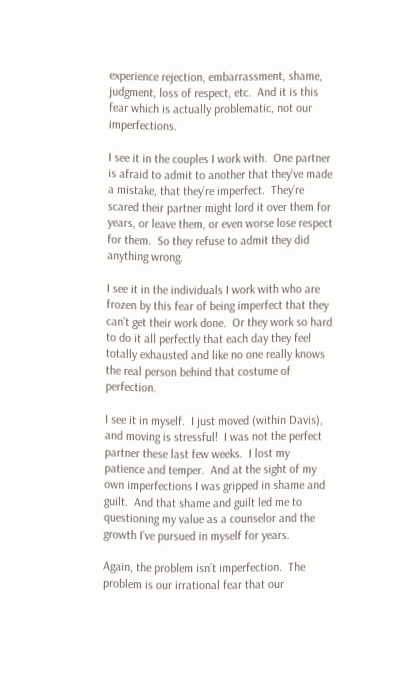experience rejection, embarrassment, shame, judgment, loss of respect, etc.  And it is this fear which is actually problematic, not our imperfections.

I see it in the couples I work with.  One partner is afraid to admit to another that they’ve made a mistake, that they’re imperfect.  They’re scared their partner might lord it over them for years, or leave them, or even worse lose respect for them.  So they refuse to admit they did anything wrong.

I see it in the individuals I work with who are frozen by this fear of being imperfect that they can’t get their work done.  Or they work so hard to do it all perfectly that each day they feel totally exhausted and like no one really knows the real person behind that costume of perfection.

I see it in myself.  I just moved (within Davis), and moving is stressful!  I was not the perfect partner these last few weeks.  I lost my patience and temper.  And at the sight of my own imperfections I was gripped in shame and guilt.  And that shame and guilt led me to questioning my value as a counselor and the growth I’ve pursued in myself for years.

Again, the problem isn’t imperfection.  The problem is our irrational fear that our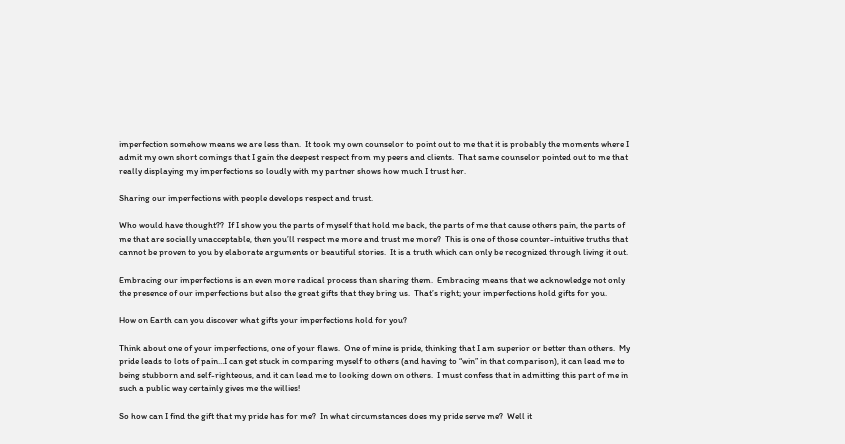imperfection somehow means we are less than.  It took my own counselor to point out to me that it is probably the moments where I admit my own short comings that I gain the deepest respect from my peers and clients.  That same counselor pointed out to me that really displaying my imperfections so loudly with my partner shows how much I trust her.

Sharing our imperfections with people develops respect and trust.

Who would have thought??  If I show you the parts of myself that hold me back, the parts of me that cause others pain, the parts of me that are socially unacceptable, then you’ll respect me more and trust me more?  This is one of those counter-intuitive truths that cannot be proven to you by elaborate arguments or beautiful stories.  It is a truth which can only be recognized through living it out.

Embracing our imperfections is an even more radical process than sharing them.  Embracing means that we acknowledge not only the presence of our imperfections but also the great gifts that they bring us.  That’s right; your imperfections hold gifts for you.

How on Earth can you discover what gifts your imperfections hold for you?

Think about one of your imperfections, one of your flaws.  One of mine is pride, thinking that I am superior or better than others.  My pride leads to lots of pain…I can get stuck in comparing myself to others (and having to “win” in that comparison), it can lead me to being stubborn and self-righteous, and it can lead me to looking down on others.  I must confess that in admitting this part of me in such a public way certainly gives me the willies!

So how can I find the gift that my pride has for me?  In what circumstances does my pride serve me?  Well it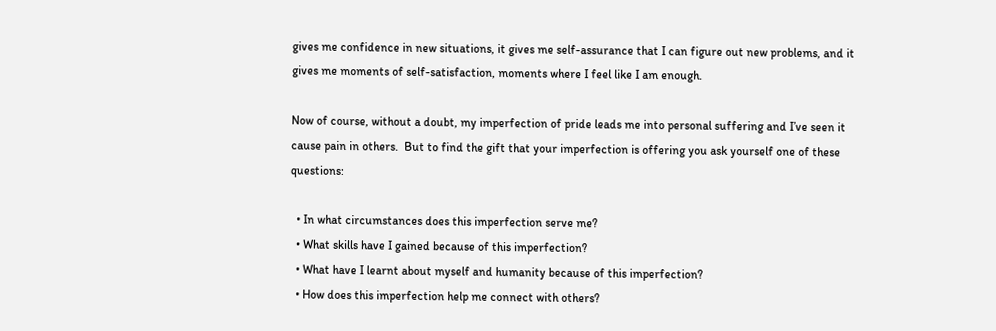gives me confidence in new situations, it gives me self-assurance that I can figure out new problems, and it gives me moments of self-satisfaction, moments where I feel like I am enough.

Now of course, without a doubt, my imperfection of pride leads me into personal suffering and I’ve seen it cause pain in others.  But to find the gift that your imperfection is offering you ask yourself one of these questions:

  • In what circumstances does this imperfection serve me?
  • What skills have I gained because of this imperfection?
  • What have I learnt about myself and humanity because of this imperfection?
  • How does this imperfection help me connect with others?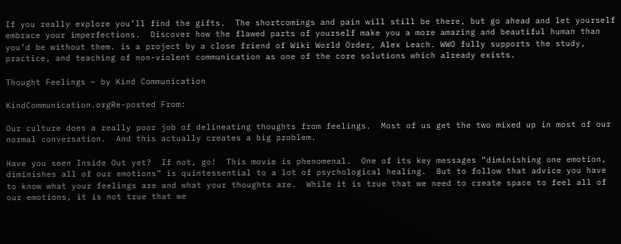If you really explore you’ll find the gifts.  The shortcomings and pain will still be there, but go ahead and let yourself embrace your imperfections.  Discover how the flawed parts of yourself make you a more amazing and beautiful human than you’d be without them. is a project by a close friend of Wiki World Order, Alex Leach. WWO fully supports the study, practice, and teaching of non-violent communication as one of the core solutions which already exists.

Thought Feelings – by Kind Communication

KindCommunication.orgRe-posted From:

Our culture does a really poor job of delineating thoughts from feelings.  Most of us get the two mixed up in most of our normal conversation.  And this actually creates a big problem.

Have you seen Inside Out yet?  If not, go!  This movie is phenomenal.  One of its key messages “diminishing one emotion, diminishes all of our emotions” is quintessential to a lot of psychological healing.  But to follow that advice you have to know what your feelings are and what your thoughts are.  While it is true that we need to create space to feel all of our emotions, it is not true that we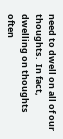need to dwell on all of our thoughts.  In fact, dwelling on thoughts often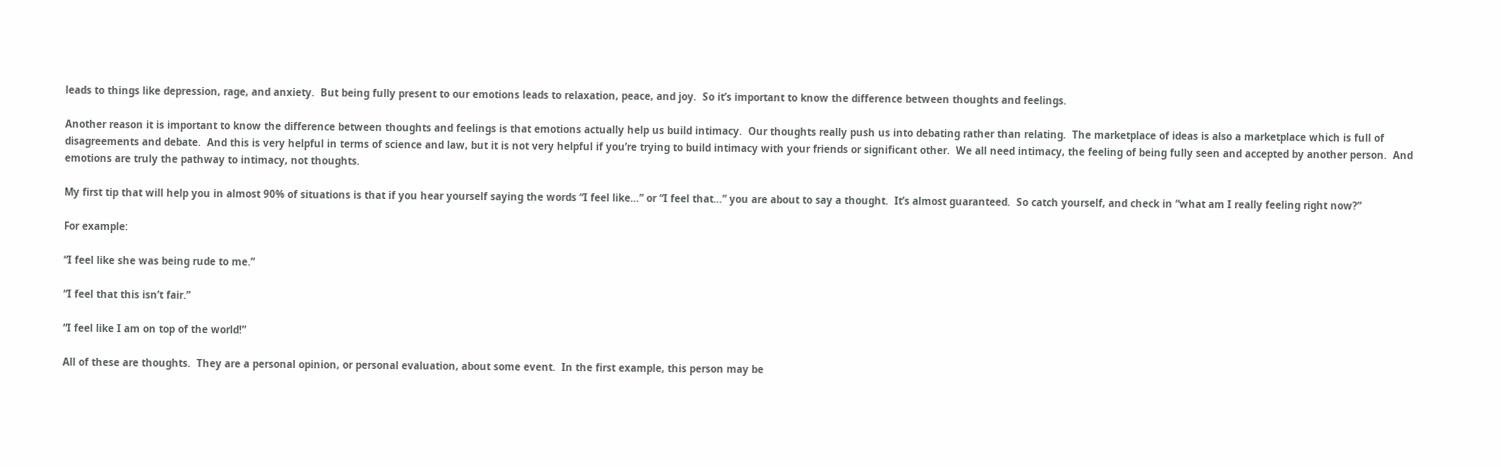leads to things like depression, rage, and anxiety.  But being fully present to our emotions leads to relaxation, peace, and joy.  So it’s important to know the difference between thoughts and feelings.

Another reason it is important to know the difference between thoughts and feelings is that emotions actually help us build intimacy.  Our thoughts really push us into debating rather than relating.  The marketplace of ideas is also a marketplace which is full of disagreements and debate.  And this is very helpful in terms of science and law, but it is not very helpful if you’re trying to build intimacy with your friends or significant other.  We all need intimacy, the feeling of being fully seen and accepted by another person.  And emotions are truly the pathway to intimacy, not thoughts.

My first tip that will help you in almost 90% of situations is that if you hear yourself saying the words “I feel like…” or “I feel that…” you are about to say a thought.  It’s almost guaranteed.  So catch yourself, and check in “what am I really feeling right now?”

For example:

“I feel like she was being rude to me.”

“I feel that this isn’t fair.”

“I feel like I am on top of the world!”

All of these are thoughts.  They are a personal opinion, or personal evaluation, about some event.  In the first example, this person may be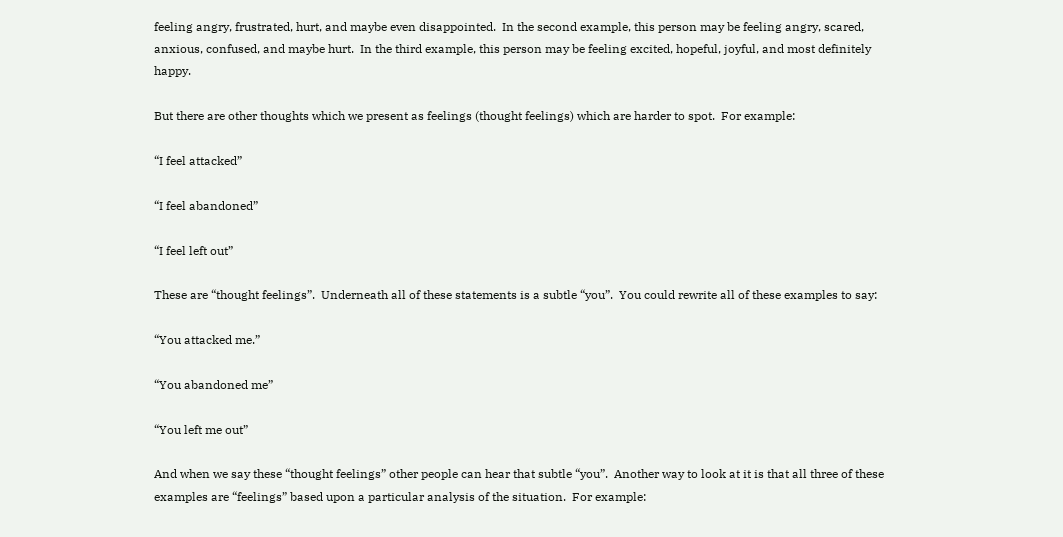feeling angry, frustrated, hurt, and maybe even disappointed.  In the second example, this person may be feeling angry, scared, anxious, confused, and maybe hurt.  In the third example, this person may be feeling excited, hopeful, joyful, and most definitely happy.

But there are other thoughts which we present as feelings (thought feelings) which are harder to spot.  For example:

“I feel attacked”

“I feel abandoned”

“I feel left out”

These are “thought feelings”.  Underneath all of these statements is a subtle “you”.  You could rewrite all of these examples to say:

“You attacked me.”

“You abandoned me”

“You left me out”

And when we say these “thought feelings” other people can hear that subtle “you”.  Another way to look at it is that all three of these examples are “feelings” based upon a particular analysis of the situation.  For example: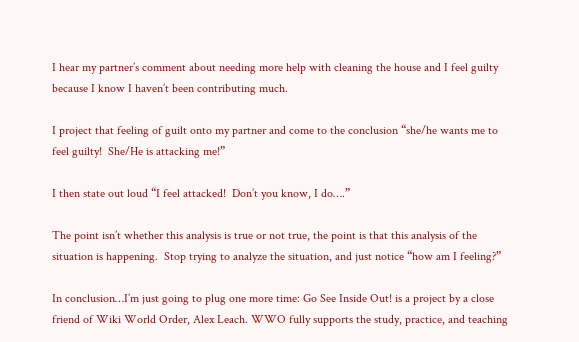I hear my partner’s comment about needing more help with cleaning the house and I feel guilty because I know I haven’t been contributing much.

I project that feeling of guilt onto my partner and come to the conclusion “she/he wants me to feel guilty!  She/He is attacking me!”

I then state out loud “I feel attacked!  Don’t you know, I do….”

The point isn’t whether this analysis is true or not true, the point is that this analysis of the situation is happening.  Stop trying to analyze the situation, and just notice “how am I feeling?”

In conclusion…I’m just going to plug one more time: Go See Inside Out! is a project by a close friend of Wiki World Order, Alex Leach. WWO fully supports the study, practice, and teaching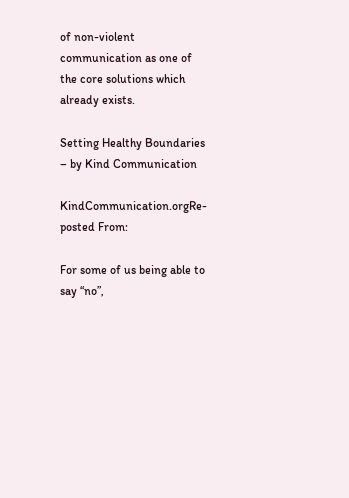of non-violent communication as one of the core solutions which already exists.

Setting Healthy Boundaries – by Kind Communication

KindCommunication.orgRe-posted From:

For some of us being able to say “no”,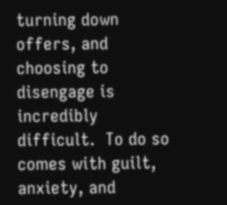turning down offers, and choosing to disengage is incredibly difficult.  To do so comes with guilt, anxiety, and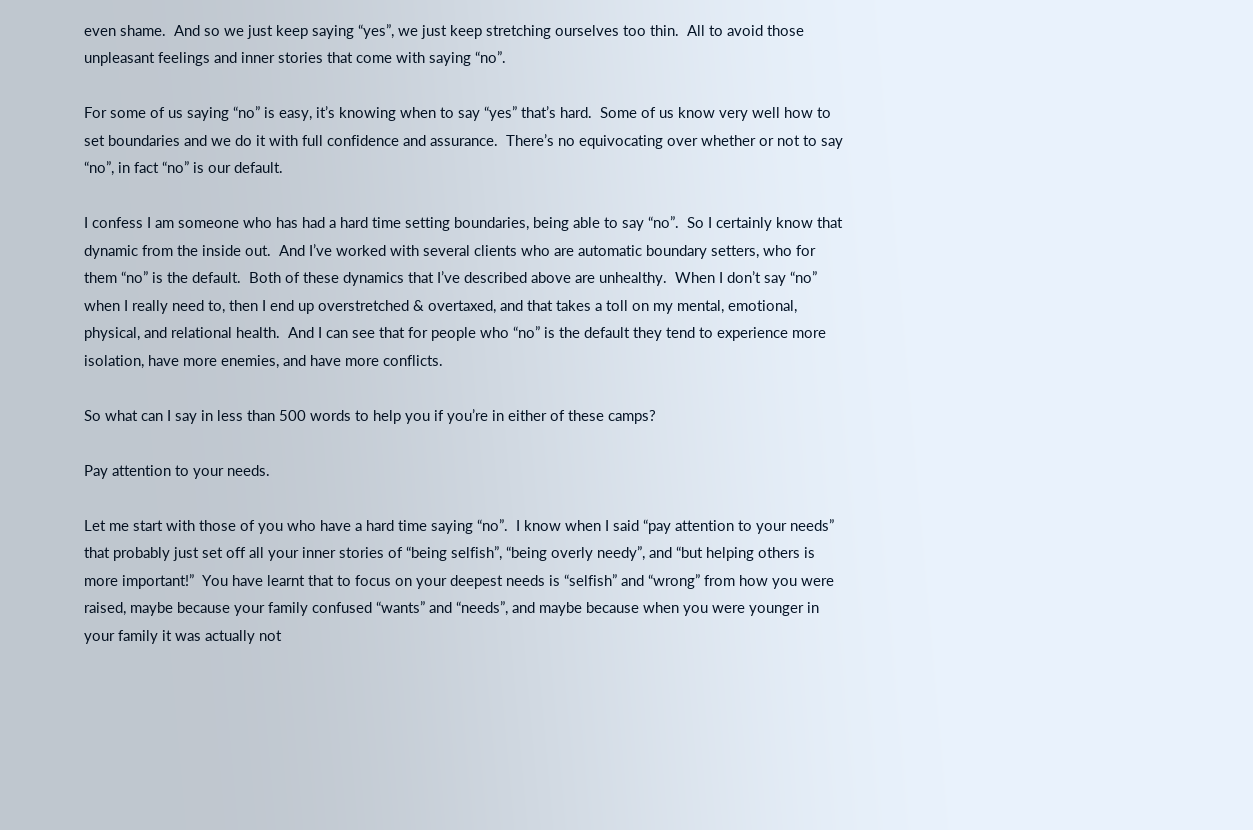even shame.  And so we just keep saying “yes”, we just keep stretching ourselves too thin.  All to avoid those unpleasant feelings and inner stories that come with saying “no”.

For some of us saying “no” is easy, it’s knowing when to say “yes” that’s hard.  Some of us know very well how to set boundaries and we do it with full confidence and assurance.  There’s no equivocating over whether or not to say “no”, in fact “no” is our default.

I confess I am someone who has had a hard time setting boundaries, being able to say “no”.  So I certainly know that dynamic from the inside out.  And I’ve worked with several clients who are automatic boundary setters, who for them “no” is the default.  Both of these dynamics that I’ve described above are unhealthy.  When I don’t say “no” when I really need to, then I end up overstretched & overtaxed, and that takes a toll on my mental, emotional, physical, and relational health.  And I can see that for people who “no” is the default they tend to experience more isolation, have more enemies, and have more conflicts.

So what can I say in less than 500 words to help you if you’re in either of these camps?

Pay attention to your needs.

Let me start with those of you who have a hard time saying “no”.  I know when I said “pay attention to your needs” that probably just set off all your inner stories of “being selfish”, “being overly needy”, and “but helping others is more important!”  You have learnt that to focus on your deepest needs is “selfish” and “wrong” from how you were raised, maybe because your family confused “wants” and “needs”, and maybe because when you were younger in your family it was actually not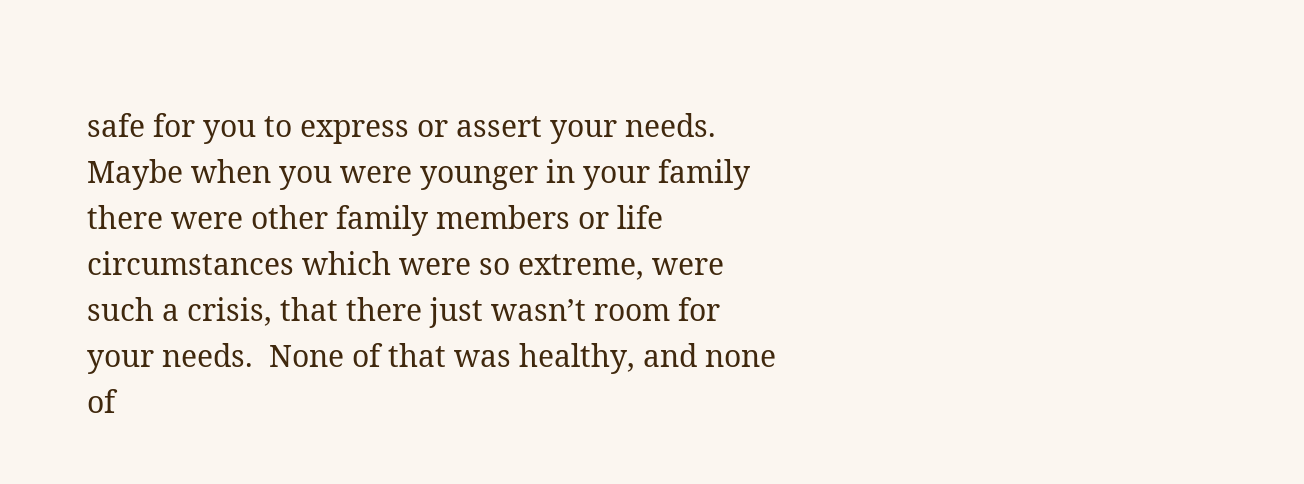safe for you to express or assert your needs.  Maybe when you were younger in your family there were other family members or life circumstances which were so extreme, were such a crisis, that there just wasn’t room for your needs.  None of that was healthy, and none of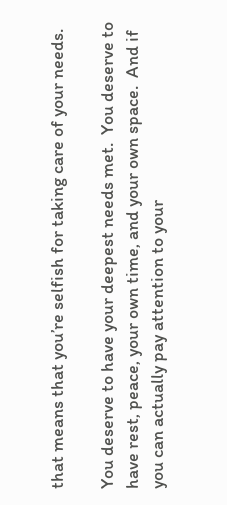that means that you’re selfish for taking care of your needs.

You deserve to have your deepest needs met.  You deserve to have rest, peace, your own time, and your own space.  And if you can actually pay attention to your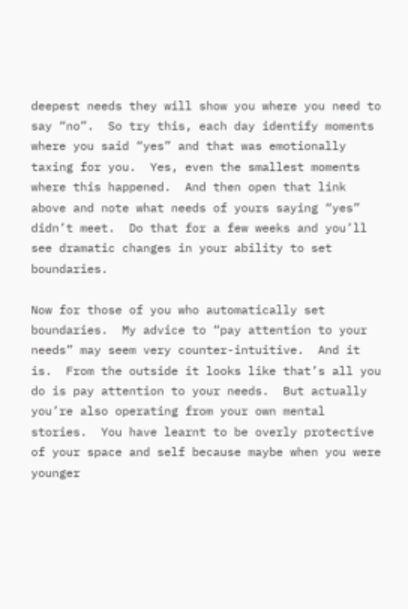deepest needs they will show you where you need to say “no”.  So try this, each day identify moments where you said “yes” and that was emotionally taxing for you.  Yes, even the smallest moments where this happened.  And then open that link above and note what needs of yours saying “yes” didn’t meet.  Do that for a few weeks and you’ll see dramatic changes in your ability to set boundaries.

Now for those of you who automatically set boundaries.  My advice to “pay attention to your needs” may seem very counter-intuitive.  And it is.  From the outside it looks like that’s all you do is pay attention to your needs.  But actually you’re also operating from your own mental stories.  You have learnt to be overly protective of your space and self because maybe when you were younger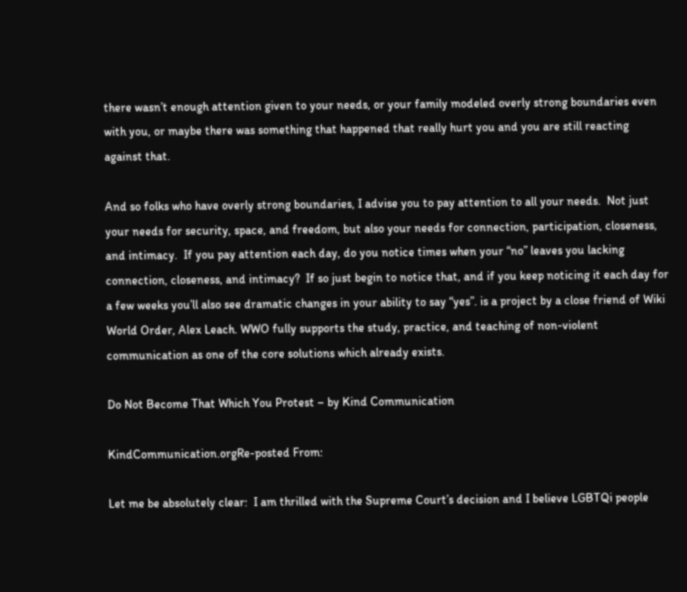there wasn’t enough attention given to your needs, or your family modeled overly strong boundaries even with you, or maybe there was something that happened that really hurt you and you are still reacting against that.

And so folks who have overly strong boundaries, I advise you to pay attention to all your needs.  Not just your needs for security, space, and freedom, but also your needs for connection, participation, closeness, and intimacy.  If you pay attention each day, do you notice times when your “no” leaves you lacking connection, closeness, and intimacy?  If so just begin to notice that, and if you keep noticing it each day for a few weeks you’ll also see dramatic changes in your ability to say “yes”. is a project by a close friend of Wiki World Order, Alex Leach. WWO fully supports the study, practice, and teaching of non-violent communication as one of the core solutions which already exists.

Do Not Become That Which You Protest – by Kind Communication

KindCommunication.orgRe-posted From:

Let me be absolutely clear:  I am thrilled with the Supreme Court’s decision and I believe LGBTQi people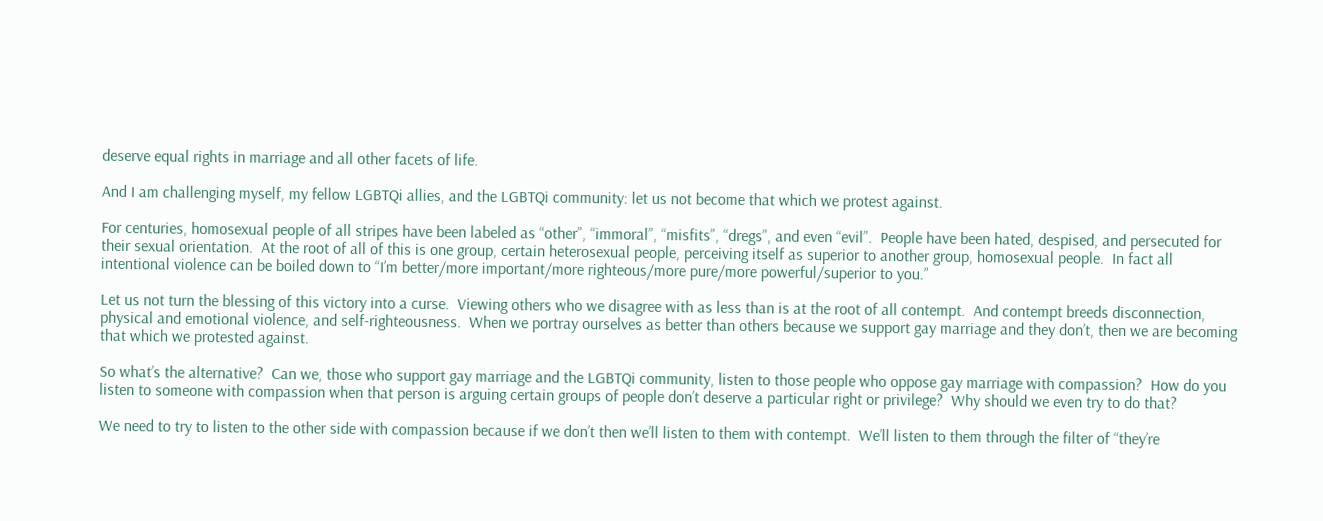deserve equal rights in marriage and all other facets of life.

And I am challenging myself, my fellow LGBTQi allies, and the LGBTQi community: let us not become that which we protest against.

For centuries, homosexual people of all stripes have been labeled as “other”, “immoral”, “misfits”, “dregs”, and even “evil”.  People have been hated, despised, and persecuted for their sexual orientation.  At the root of all of this is one group, certain heterosexual people, perceiving itself as superior to another group, homosexual people.  In fact all intentional violence can be boiled down to “I’m better/more important/more righteous/more pure/more powerful/superior to you.”

Let us not turn the blessing of this victory into a curse.  Viewing others who we disagree with as less than is at the root of all contempt.  And contempt breeds disconnection, physical and emotional violence, and self-righteousness.  When we portray ourselves as better than others because we support gay marriage and they don’t, then we are becoming that which we protested against.

So what’s the alternative?  Can we, those who support gay marriage and the LGBTQi community, listen to those people who oppose gay marriage with compassion?  How do you listen to someone with compassion when that person is arguing certain groups of people don’t deserve a particular right or privilege?  Why should we even try to do that?

We need to try to listen to the other side with compassion because if we don’t then we’ll listen to them with contempt.  We’ll listen to them through the filter of “they’re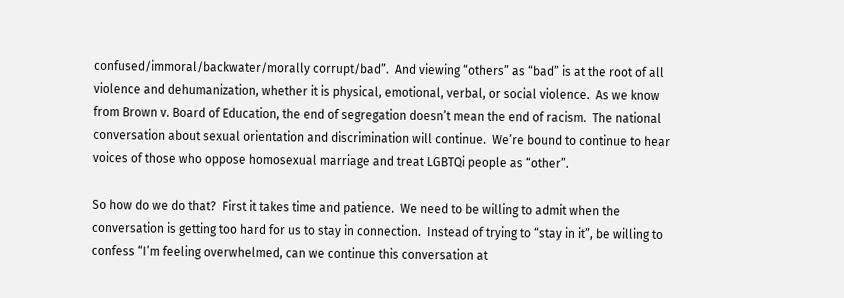confused/immoral/backwater/morally corrupt/bad”.  And viewing “others” as “bad” is at the root of all violence and dehumanization, whether it is physical, emotional, verbal, or social violence.  As we know from Brown v. Board of Education, the end of segregation doesn’t mean the end of racism.  The national conversation about sexual orientation and discrimination will continue.  We’re bound to continue to hear voices of those who oppose homosexual marriage and treat LGBTQi people as “other”.

So how do we do that?  First it takes time and patience.  We need to be willing to admit when the conversation is getting too hard for us to stay in connection.  Instead of trying to “stay in it”, be willing to confess “I’m feeling overwhelmed, can we continue this conversation at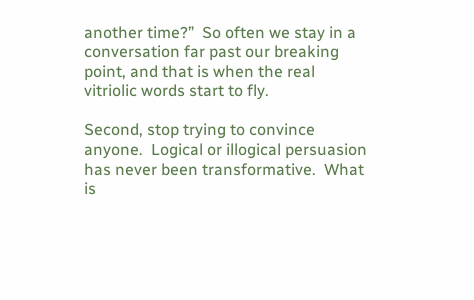another time?”  So often we stay in a conversation far past our breaking point, and that is when the real vitriolic words start to fly.

Second, stop trying to convince anyone.  Logical or illogical persuasion has never been transformative.  What is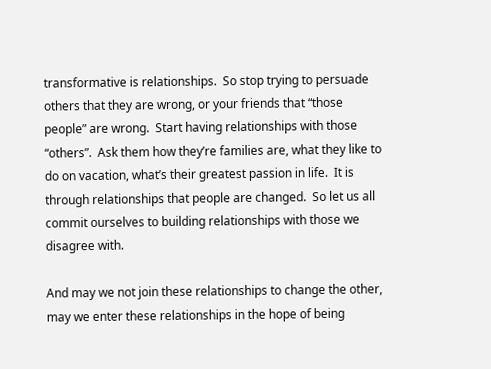transformative is relationships.  So stop trying to persuade others that they are wrong, or your friends that “those people” are wrong.  Start having relationships with those “others”.  Ask them how they’re families are, what they like to do on vacation, what’s their greatest passion in life.  It is through relationships that people are changed.  So let us all commit ourselves to building relationships with those we disagree with.

And may we not join these relationships to change the other, may we enter these relationships in the hope of being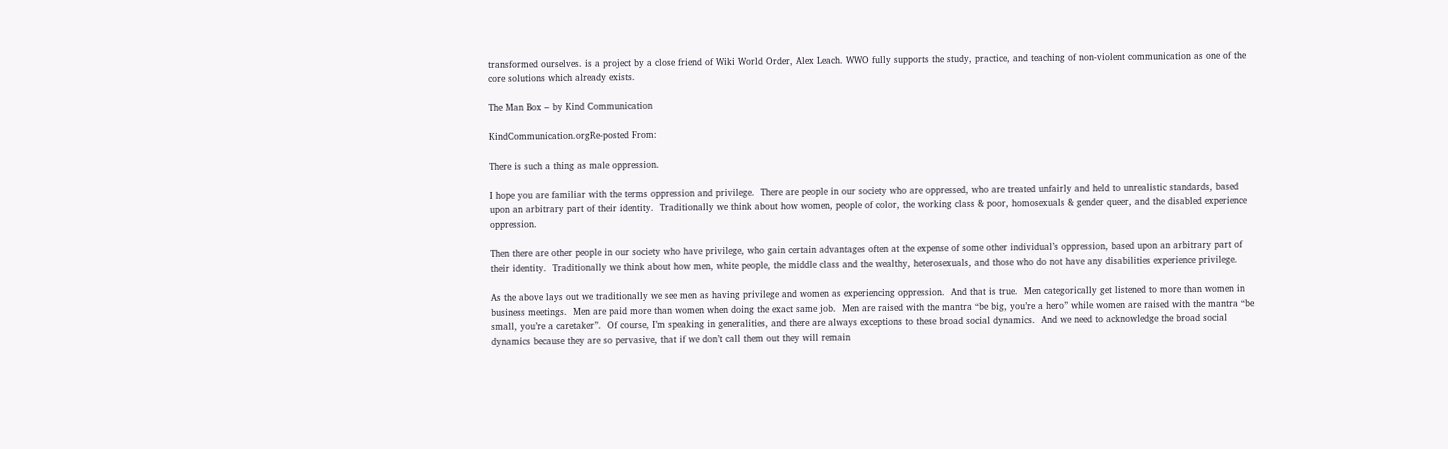transformed ourselves. is a project by a close friend of Wiki World Order, Alex Leach. WWO fully supports the study, practice, and teaching of non-violent communication as one of the core solutions which already exists.

The Man Box – by Kind Communication

KindCommunication.orgRe-posted From:

There is such a thing as male oppression.

I hope you are familiar with the terms oppression and privilege.  There are people in our society who are oppressed, who are treated unfairly and held to unrealistic standards, based upon an arbitrary part of their identity.  Traditionally we think about how women, people of color, the working class & poor, homosexuals & gender queer, and the disabled experience oppression.

Then there are other people in our society who have privilege, who gain certain advantages often at the expense of some other individual’s oppression, based upon an arbitrary part of their identity.  Traditionally we think about how men, white people, the middle class and the wealthy, heterosexuals, and those who do not have any disabilities experience privilege.

As the above lays out we traditionally we see men as having privilege and women as experiencing oppression.  And that is true.  Men categorically get listened to more than women in business meetings.  Men are paid more than women when doing the exact same job.  Men are raised with the mantra “be big, you’re a hero” while women are raised with the mantra “be small, you’re a caretaker”.  Of course, I’m speaking in generalities, and there are always exceptions to these broad social dynamics.  And we need to acknowledge the broad social dynamics because they are so pervasive, that if we don’t call them out they will remain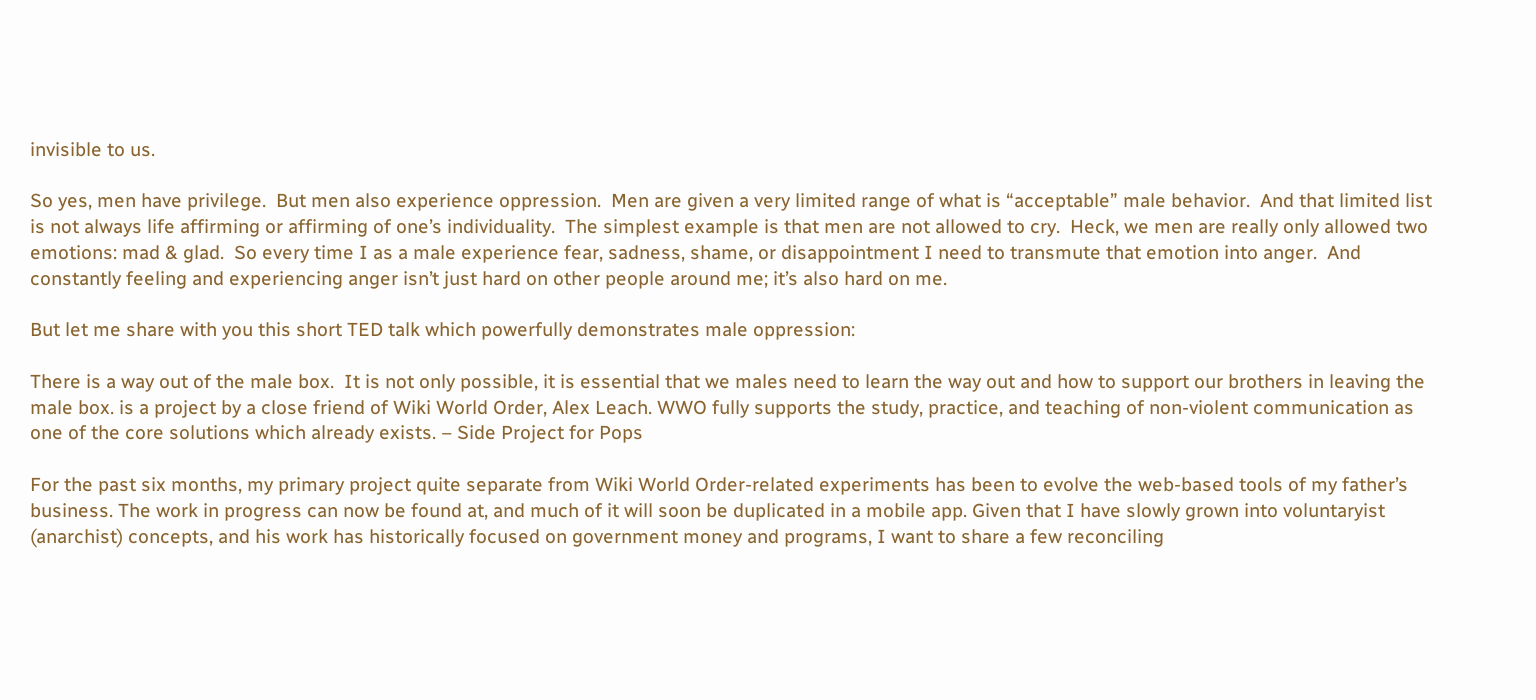invisible to us.

So yes, men have privilege.  But men also experience oppression.  Men are given a very limited range of what is “acceptable” male behavior.  And that limited list is not always life affirming or affirming of one’s individuality.  The simplest example is that men are not allowed to cry.  Heck, we men are really only allowed two emotions: mad & glad.  So every time I as a male experience fear, sadness, shame, or disappointment I need to transmute that emotion into anger.  And constantly feeling and experiencing anger isn’t just hard on other people around me; it’s also hard on me.

But let me share with you this short TED talk which powerfully demonstrates male oppression:

There is a way out of the male box.  It is not only possible, it is essential that we males need to learn the way out and how to support our brothers in leaving the male box. is a project by a close friend of Wiki World Order, Alex Leach. WWO fully supports the study, practice, and teaching of non-violent communication as one of the core solutions which already exists. – Side Project for Pops

For the past six months, my primary project quite separate from Wiki World Order-related experiments has been to evolve the web-based tools of my father’s business. The work in progress can now be found at, and much of it will soon be duplicated in a mobile app. Given that I have slowly grown into voluntaryist (anarchist) concepts, and his work has historically focused on government money and programs, I want to share a few reconciling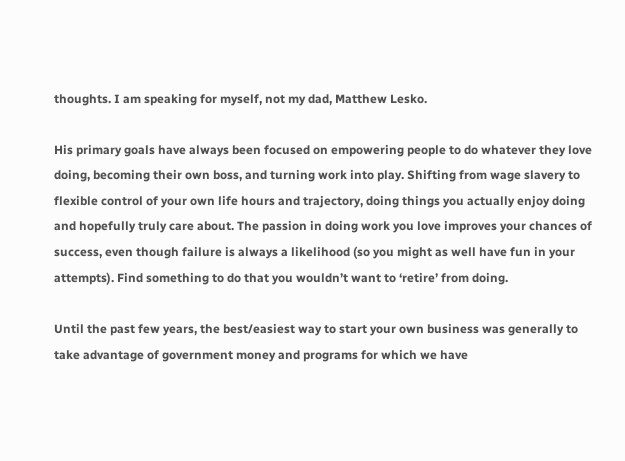thoughts. I am speaking for myself, not my dad, Matthew Lesko.

His primary goals have always been focused on empowering people to do whatever they love doing, becoming their own boss, and turning work into play. Shifting from wage slavery to flexible control of your own life hours and trajectory, doing things you actually enjoy doing and hopefully truly care about. The passion in doing work you love improves your chances of success, even though failure is always a likelihood (so you might as well have fun in your attempts). Find something to do that you wouldn’t want to ‘retire’ from doing.

Until the past few years, the best/easiest way to start your own business was generally to take advantage of government money and programs for which we have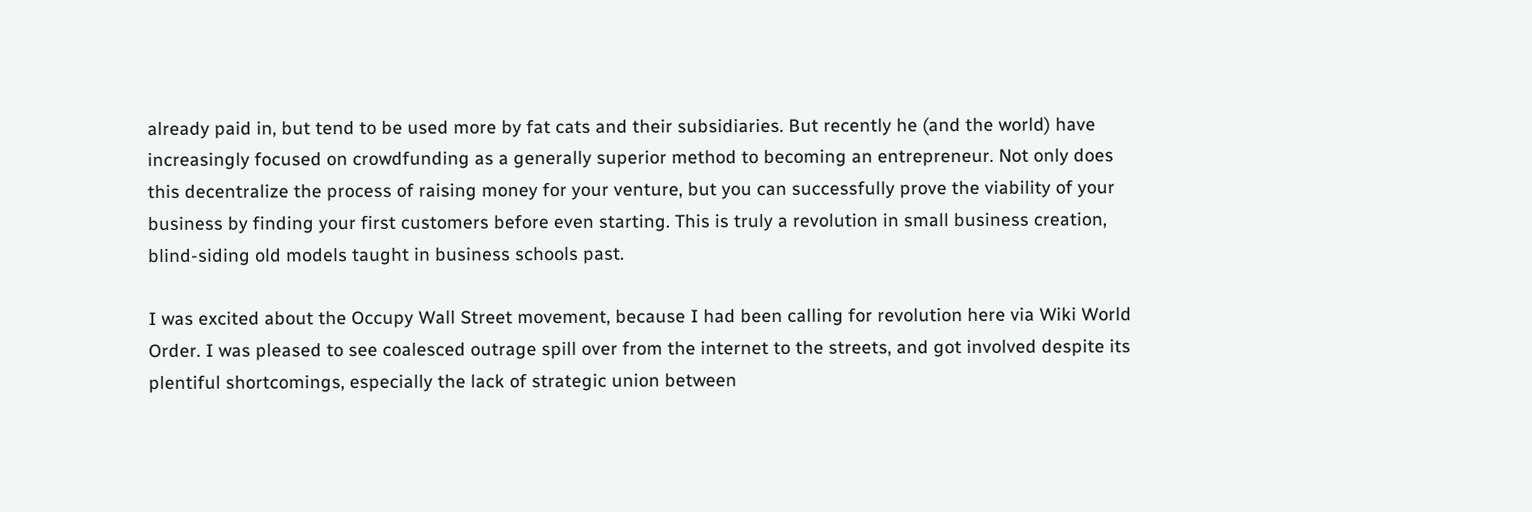already paid in, but tend to be used more by fat cats and their subsidiaries. But recently he (and the world) have increasingly focused on crowdfunding as a generally superior method to becoming an entrepreneur. Not only does this decentralize the process of raising money for your venture, but you can successfully prove the viability of your business by finding your first customers before even starting. This is truly a revolution in small business creation, blind-siding old models taught in business schools past.

I was excited about the Occupy Wall Street movement, because I had been calling for revolution here via Wiki World Order. I was pleased to see coalesced outrage spill over from the internet to the streets, and got involved despite its plentiful shortcomings, especially the lack of strategic union between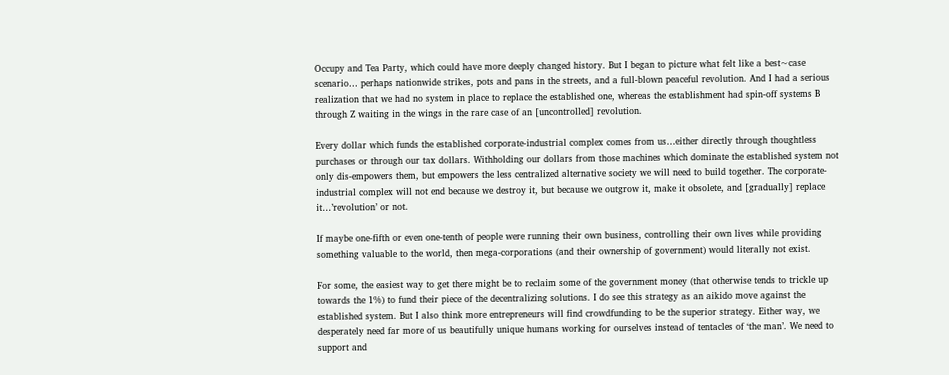Occupy and Tea Party, which could have more deeply changed history. But I began to picture what felt like a best~case scenario… perhaps nationwide strikes, pots and pans in the streets, and a full-blown peaceful revolution. And I had a serious realization that we had no system in place to replace the established one, whereas the establishment had spin-off systems B through Z waiting in the wings in the rare case of an [uncontrolled] revolution.

Every dollar which funds the established corporate-industrial complex comes from us…either directly through thoughtless purchases or through our tax dollars. Withholding our dollars from those machines which dominate the established system not only dis-empowers them, but empowers the less centralized alternative society we will need to build together. The corporate-industrial complex will not end because we destroy it, but because we outgrow it, make it obsolete, and [gradually] replace it…’revolution’ or not.

If maybe one-fifth or even one-tenth of people were running their own business, controlling their own lives while providing something valuable to the world, then mega-corporations (and their ownership of government) would literally not exist.

For some, the easiest way to get there might be to reclaim some of the government money (that otherwise tends to trickle up towards the 1%) to fund their piece of the decentralizing solutions. I do see this strategy as an aikido move against the established system. But I also think more entrepreneurs will find crowdfunding to be the superior strategy. Either way, we desperately need far more of us beautifully unique humans working for ourselves instead of tentacles of ‘the man’. We need to support and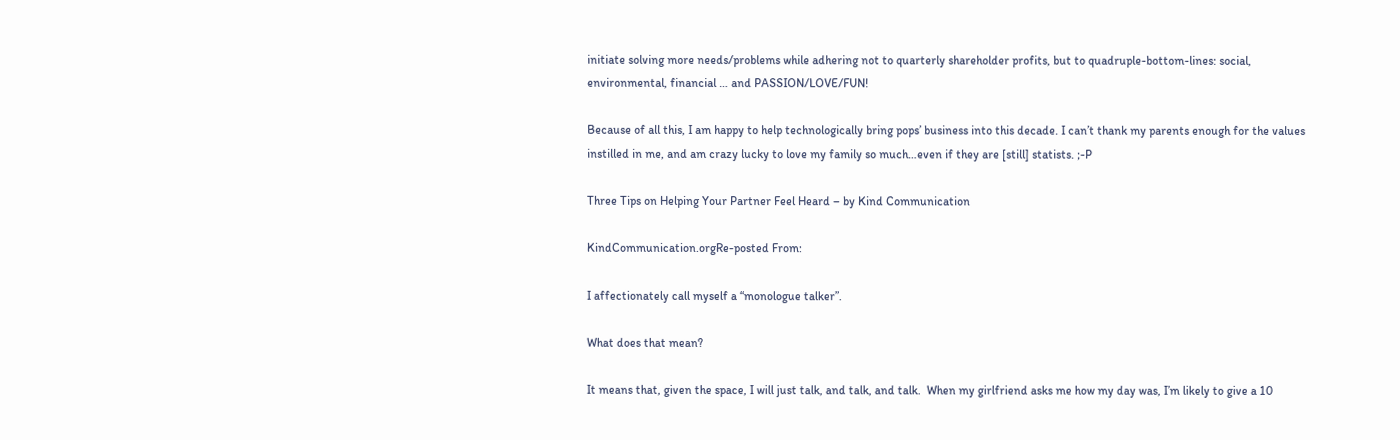initiate solving more needs/problems while adhering not to quarterly shareholder profits, but to quadruple-bottom-lines: social, environmental, financial … and PASSION/LOVE/FUN!

Because of all this, I am happy to help technologically bring pops’ business into this decade. I can’t thank my parents enough for the values instilled in me, and am crazy lucky to love my family so much…even if they are [still] statists. ;-P

Three Tips on Helping Your Partner Feel Heard – by Kind Communication

KindCommunication.orgRe-posted From:

I affectionately call myself a “monologue talker”.

What does that mean?

It means that, given the space, I will just talk, and talk, and talk.  When my girlfriend asks me how my day was, I’m likely to give a 10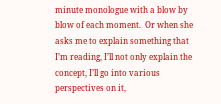minute monologue with a blow by blow of each moment.  Or when she asks me to explain something that I’m reading, I’ll not only explain the concept, I’ll go into various perspectives on it,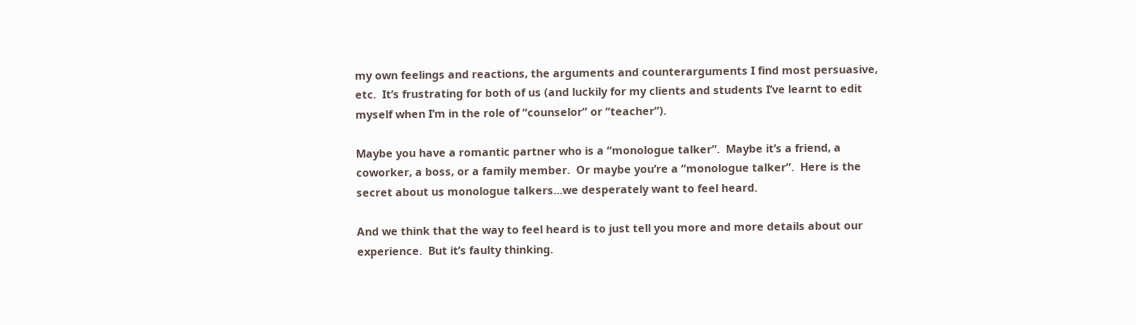my own feelings and reactions, the arguments and counterarguments I find most persuasive, etc.  It’s frustrating for both of us (and luckily for my clients and students I’ve learnt to edit myself when I’m in the role of “counselor” or “teacher”).

Maybe you have a romantic partner who is a “monologue talker”.  Maybe it’s a friend, a coworker, a boss, or a family member.  Or maybe you’re a “monologue talker”.  Here is the secret about us monologue talkers…we desperately want to feel heard.

And we think that the way to feel heard is to just tell you more and more details about our experience.  But it’s faulty thinking.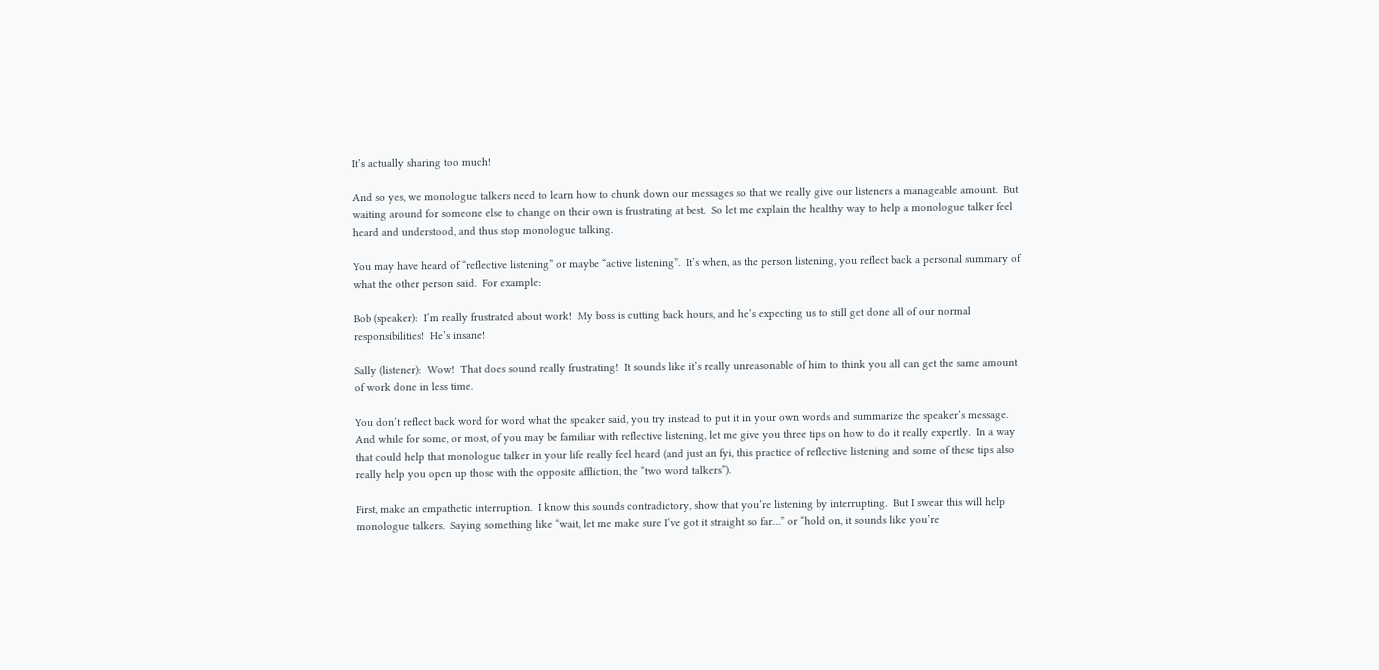It’s actually sharing too much!

And so yes, we monologue talkers need to learn how to chunk down our messages so that we really give our listeners a manageable amount.  But waiting around for someone else to change on their own is frustrating at best.  So let me explain the healthy way to help a monologue talker feel heard and understood, and thus stop monologue talking.

You may have heard of “reflective listening” or maybe “active listening”.  It’s when, as the person listening, you reflect back a personal summary of what the other person said.  For example:

Bob (speaker):  I’m really frustrated about work!  My boss is cutting back hours, and he’s expecting us to still get done all of our normal responsibilities!  He’s insane!

Sally (listener):  Wow!  That does sound really frustrating!  It sounds like it’s really unreasonable of him to think you all can get the same amount of work done in less time.

You don’t reflect back word for word what the speaker said, you try instead to put it in your own words and summarize the speaker’s message.  And while for some, or most, of you may be familiar with reflective listening, let me give you three tips on how to do it really expertly.  In a way that could help that monologue talker in your life really feel heard (and just an fyi, this practice of reflective listening and some of these tips also really help you open up those with the opposite affliction, the “two word talkers”).

First, make an empathetic interruption.  I know this sounds contradictory, show that you’re listening by interrupting.  But I swear this will help monologue talkers.  Saying something like “wait, let me make sure I’ve got it straight so far…” or “hold on, it sounds like you’re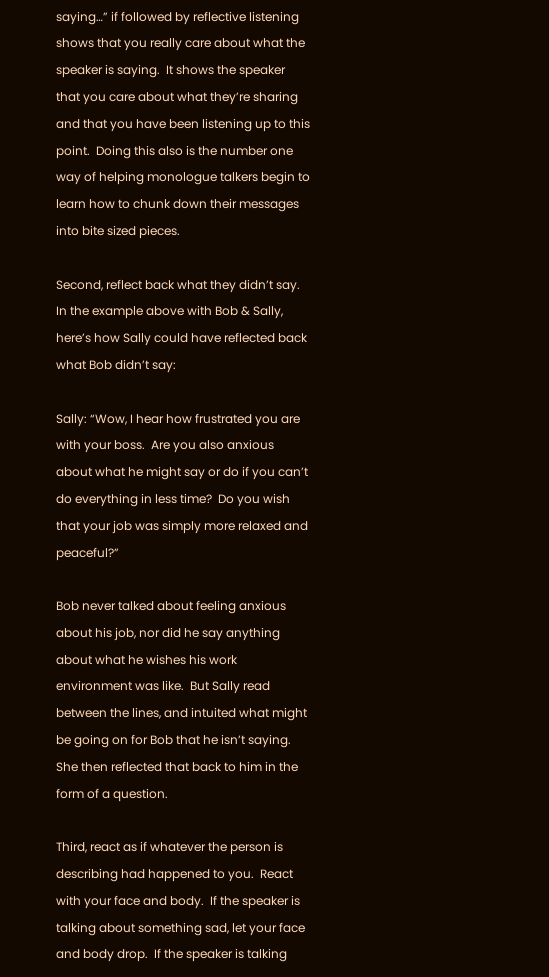saying…” if followed by reflective listening shows that you really care about what the speaker is saying.  It shows the speaker that you care about what they’re sharing and that you have been listening up to this point.  Doing this also is the number one way of helping monologue talkers begin to learn how to chunk down their messages into bite sized pieces.

Second, reflect back what they didn’t say.  In the example above with Bob & Sally, here’s how Sally could have reflected back what Bob didn’t say:

Sally: “Wow, I hear how frustrated you are with your boss.  Are you also anxious about what he might say or do if you can’t do everything in less time?  Do you wish that your job was simply more relaxed and peaceful?”

Bob never talked about feeling anxious about his job, nor did he say anything about what he wishes his work environment was like.  But Sally read between the lines, and intuited what might be going on for Bob that he isn’t saying.  She then reflected that back to him in the form of a question.

Third, react as if whatever the person is describing had happened to you.  React with your face and body.  If the speaker is talking about something sad, let your face and body drop.  If the speaker is talking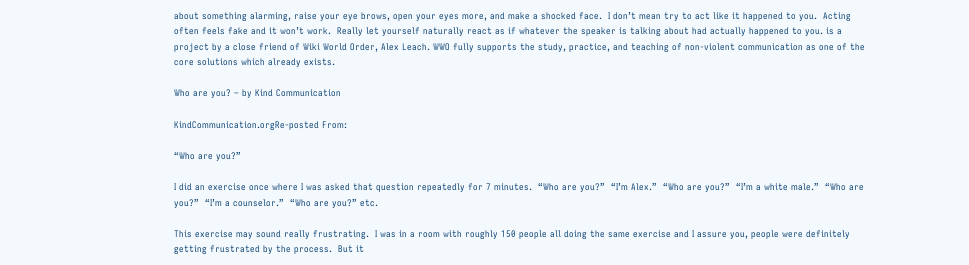about something alarming, raise your eye brows, open your eyes more, and make a shocked face.  I don’t mean try to act like it happened to you.  Acting often feels fake and it won’t work.  Really let yourself naturally react as if whatever the speaker is talking about had actually happened to you. is a project by a close friend of Wiki World Order, Alex Leach. WWO fully supports the study, practice, and teaching of non-violent communication as one of the core solutions which already exists.

Who are you? – by Kind Communication

KindCommunication.orgRe-posted From:

“Who are you?”

I did an exercise once where I was asked that question repeatedly for 7 minutes.  “Who are you?”  “I’m Alex.”  “Who are you?”  “I’m a white male.”  “Who are you?”  “I’m a counselor.”  “Who are you?” etc.

This exercise may sound really frustrating.  I was in a room with roughly 150 people all doing the same exercise and I assure you, people were definitely getting frustrated by the process.  But it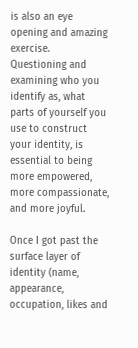is also an eye opening and amazing exercise.  Questioning and examining who you identify as, what parts of yourself you use to construct your identity, is essential to being more empowered, more compassionate, and more joyful.

Once I got past the surface layer of identity (name, appearance, occupation, likes and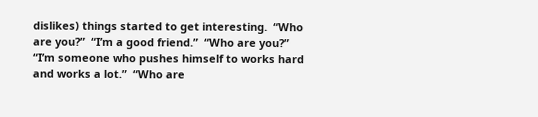dislikes) things started to get interesting.  “Who are you?”  “I’m a good friend.”  “Who are you?”  “I’m someone who pushes himself to works hard and works a lot.”  “Who are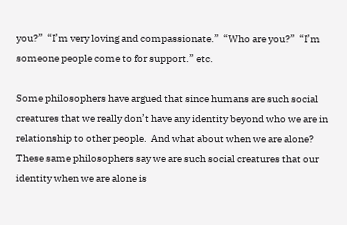you?”  “I’m very loving and compassionate.”  “Who are you?”  “I’m someone people come to for support.” etc.

Some philosophers have argued that since humans are such social creatures that we really don’t have any identity beyond who we are in relationship to other people.  And what about when we are alone?  These same philosophers say we are such social creatures that our identity when we are alone is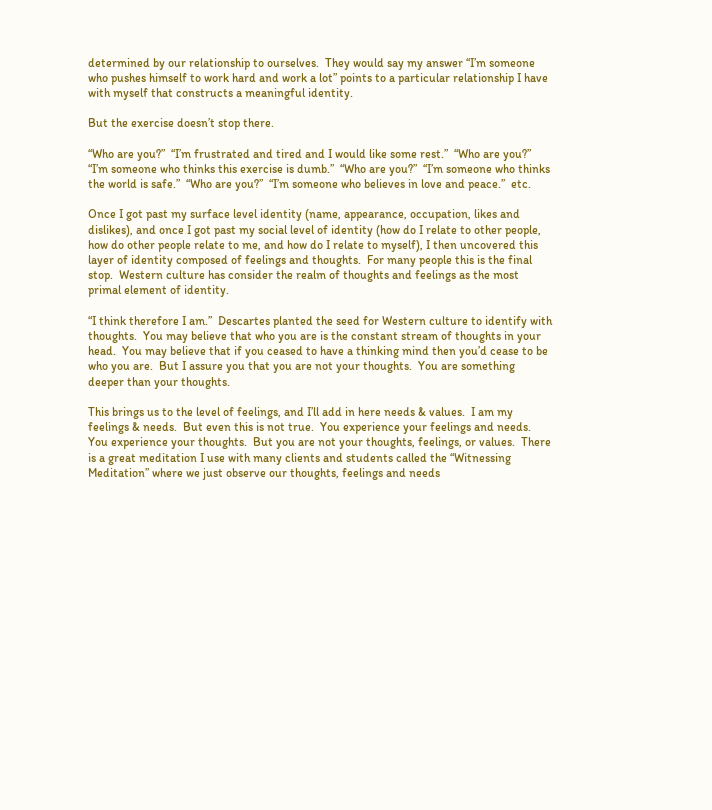determined by our relationship to ourselves.  They would say my answer “I’m someone who pushes himself to work hard and work a lot” points to a particular relationship I have with myself that constructs a meaningful identity.

But the exercise doesn’t stop there.

“Who are you?”  “I’m frustrated and tired and I would like some rest.”  “Who are you?”  “I’m someone who thinks this exercise is dumb.”  “Who are you?”  “I’m someone who thinks the world is safe.”  “Who are you?”  “I’m someone who believes in love and peace.”  etc.

Once I got past my surface level identity (name, appearance, occupation, likes and dislikes), and once I got past my social level of identity (how do I relate to other people, how do other people relate to me, and how do I relate to myself), I then uncovered this layer of identity composed of feelings and thoughts.  For many people this is the final stop.  Western culture has consider the realm of thoughts and feelings as the most primal element of identity.

“I think therefore I am.”  Descartes planted the seed for Western culture to identify with thoughts.  You may believe that who you are is the constant stream of thoughts in your head.  You may believe that if you ceased to have a thinking mind then you’d cease to be who you are.  But I assure you that you are not your thoughts.  You are something deeper than your thoughts.

This brings us to the level of feelings, and I’ll add in here needs & values.  I am my feelings & needs.  But even this is not true.  You experience your feelings and needs.  You experience your thoughts.  But you are not your thoughts, feelings, or values.  There is a great meditation I use with many clients and students called the “Witnessing Meditation” where we just observe our thoughts, feelings and needs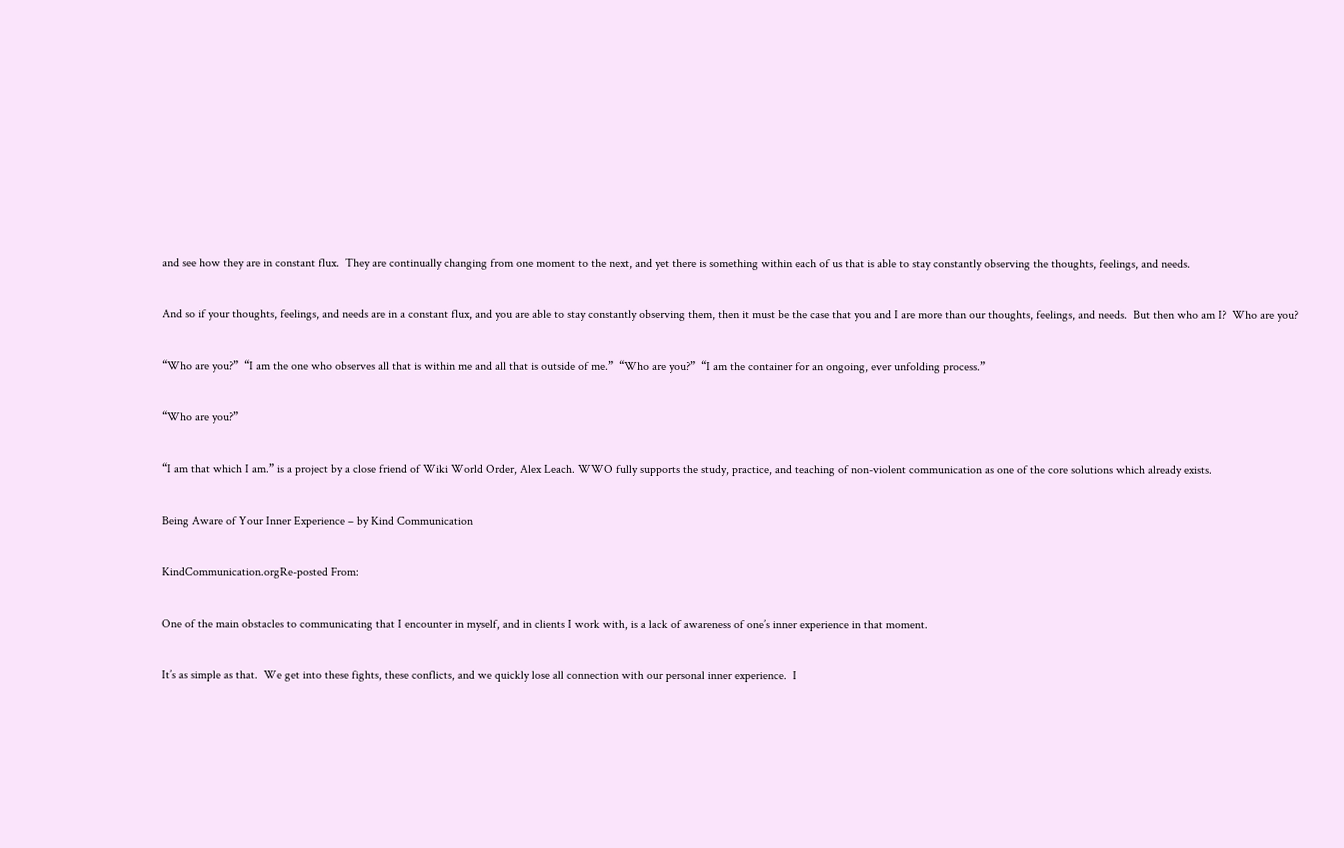and see how they are in constant flux.  They are continually changing from one moment to the next, and yet there is something within each of us that is able to stay constantly observing the thoughts, feelings, and needs.

And so if your thoughts, feelings, and needs are in a constant flux, and you are able to stay constantly observing them, then it must be the case that you and I are more than our thoughts, feelings, and needs.  But then who am I?  Who are you?

“Who are you?”  “I am the one who observes all that is within me and all that is outside of me.”  “Who are you?”  “I am the container for an ongoing, ever unfolding process.”

“Who are you?”

“I am that which I am.” is a project by a close friend of Wiki World Order, Alex Leach. WWO fully supports the study, practice, and teaching of non-violent communication as one of the core solutions which already exists.

Being Aware of Your Inner Experience – by Kind Communication

KindCommunication.orgRe-posted From:

One of the main obstacles to communicating that I encounter in myself, and in clients I work with, is a lack of awareness of one’s inner experience in that moment.

It’s as simple as that.  We get into these fights, these conflicts, and we quickly lose all connection with our personal inner experience.  I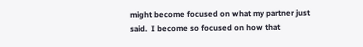might become focused on what my partner just said.  I become so focused on how that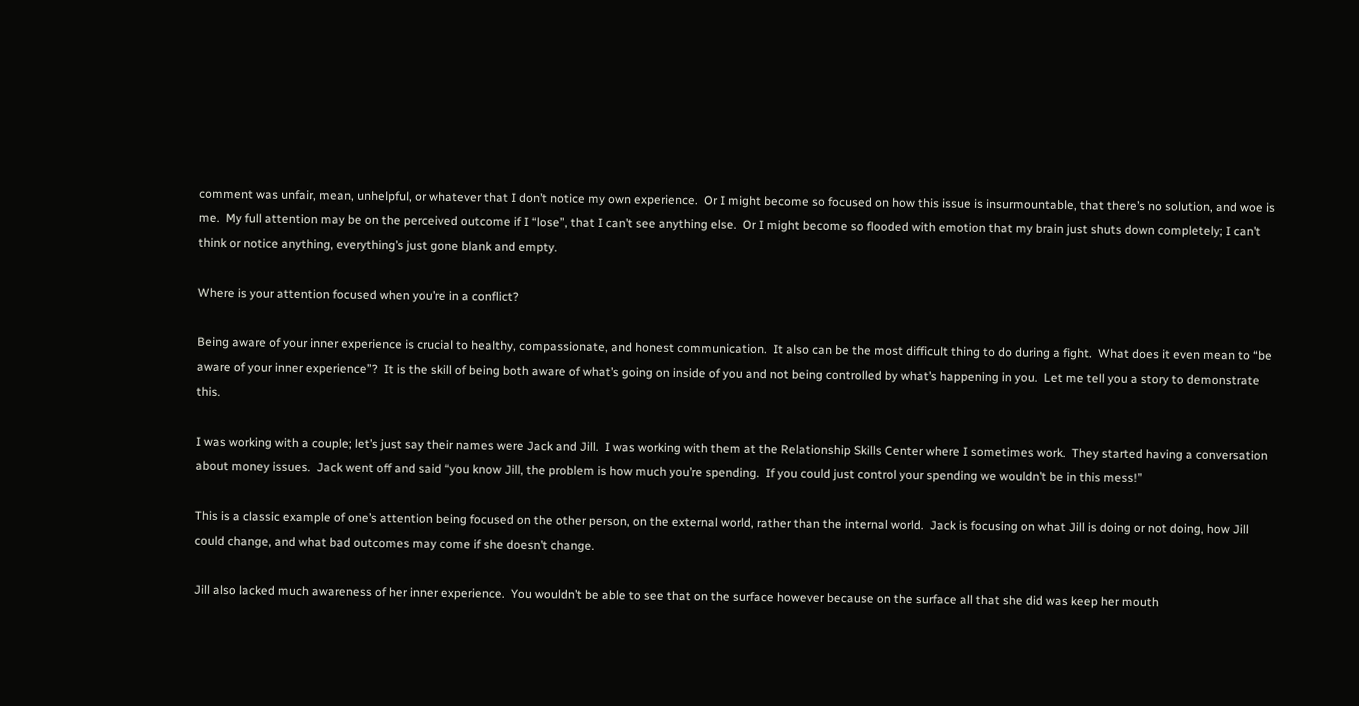comment was unfair, mean, unhelpful, or whatever that I don’t notice my own experience.  Or I might become so focused on how this issue is insurmountable, that there’s no solution, and woe is me.  My full attention may be on the perceived outcome if I “lose”, that I can’t see anything else.  Or I might become so flooded with emotion that my brain just shuts down completely; I can’t think or notice anything, everything’s just gone blank and empty.

Where is your attention focused when you’re in a conflict?

Being aware of your inner experience is crucial to healthy, compassionate, and honest communication.  It also can be the most difficult thing to do during a fight.  What does it even mean to “be aware of your inner experience”?  It is the skill of being both aware of what’s going on inside of you and not being controlled by what’s happening in you.  Let me tell you a story to demonstrate this.

I was working with a couple; let’s just say their names were Jack and Jill.  I was working with them at the Relationship Skills Center where I sometimes work.  They started having a conversation about money issues.  Jack went off and said “you know Jill, the problem is how much you’re spending.  If you could just control your spending we wouldn’t be in this mess!”

This is a classic example of one’s attention being focused on the other person, on the external world, rather than the internal world.  Jack is focusing on what Jill is doing or not doing, how Jill could change, and what bad outcomes may come if she doesn’t change.

Jill also lacked much awareness of her inner experience.  You wouldn’t be able to see that on the surface however because on the surface all that she did was keep her mouth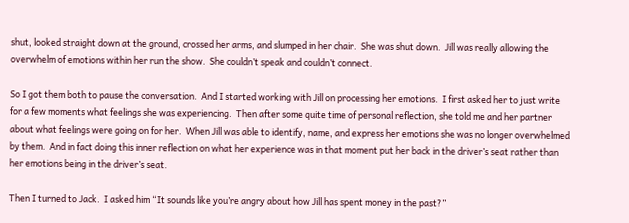shut, looked straight down at the ground, crossed her arms, and slumped in her chair.  She was shut down.  Jill was really allowing the overwhelm of emotions within her run the show.  She couldn’t speak and couldn’t connect.

So I got them both to pause the conversation.  And I started working with Jill on processing her emotions.  I first asked her to just write for a few moments what feelings she was experiencing.  Then after some quite time of personal reflection, she told me and her partner about what feelings were going on for her.  When Jill was able to identify, name, and express her emotions she was no longer overwhelmed by them.  And in fact doing this inner reflection on what her experience was in that moment put her back in the driver’s seat rather than her emotions being in the driver’s seat.

Then I turned to Jack.  I asked him “It sounds like you’re angry about how Jill has spent money in the past?”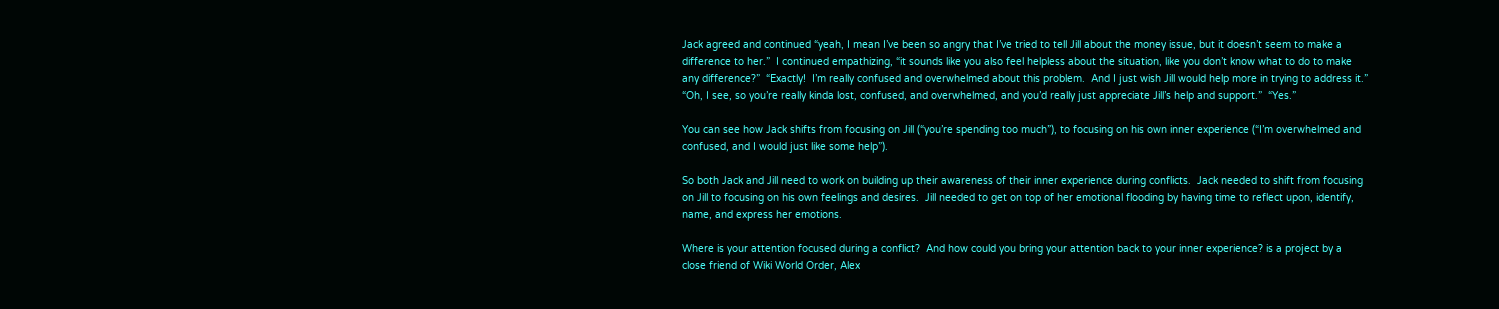Jack agreed and continued “yeah, I mean I’ve been so angry that I’ve tried to tell Jill about the money issue, but it doesn’t seem to make a difference to her.”  I continued empathizing, “it sounds like you also feel helpless about the situation, like you don’t know what to do to make any difference?”  “Exactly!  I’m really confused and overwhelmed about this problem.  And I just wish Jill would help more in trying to address it.”  “Oh, I see, so you’re really kinda lost, confused, and overwhelmed, and you’d really just appreciate Jill’s help and support.”  “Yes.”

You can see how Jack shifts from focusing on Jill (“you’re spending too much”), to focusing on his own inner experience (“I’m overwhelmed and confused, and I would just like some help”).

So both Jack and Jill need to work on building up their awareness of their inner experience during conflicts.  Jack needed to shift from focusing on Jill to focusing on his own feelings and desires.  Jill needed to get on top of her emotional flooding by having time to reflect upon, identify, name, and express her emotions.

Where is your attention focused during a conflict?  And how could you bring your attention back to your inner experience? is a project by a close friend of Wiki World Order, Alex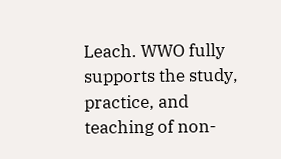Leach. WWO fully supports the study, practice, and teaching of non-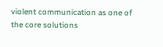violent communication as one of the core solutions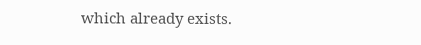which already exists.